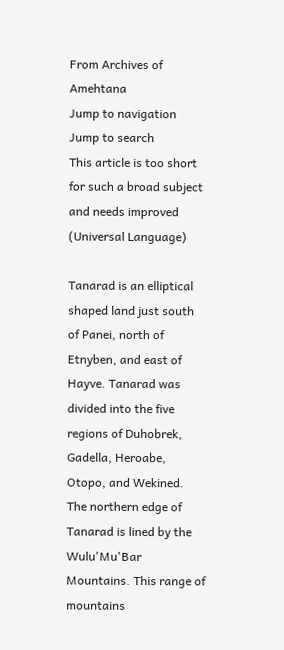From Archives of Amehtana
Jump to navigation Jump to search
This article is too short for such a broad subject and needs improved
(Universal Language)

Tanarad is an elliptical shaped land just south of Panei, north of Etnyben, and east of Hayve. Tanarad was divided into the five regions of Duhobrek, Gadella, Heroabe, Otopo, and Wekined. The northern edge of Tanarad is lined by the Wulu'Mu'Bar Mountains. This range of mountains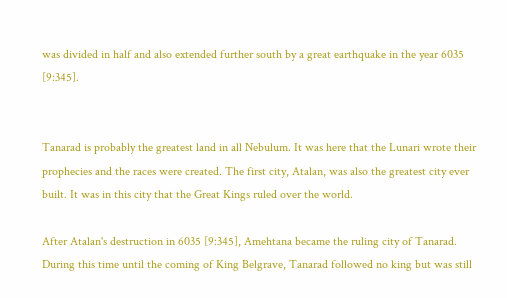was divided in half and also extended further south by a great earthquake in the year 6035 [9:345].


Tanarad is probably the greatest land in all Nebulum. It was here that the Lunari wrote their prophecies and the races were created. The first city, Atalan, was also the greatest city ever built. It was in this city that the Great Kings ruled over the world.

After Atalan's destruction in 6035 [9:345], Amehtana became the ruling city of Tanarad. During this time until the coming of King Belgrave, Tanarad followed no king but was still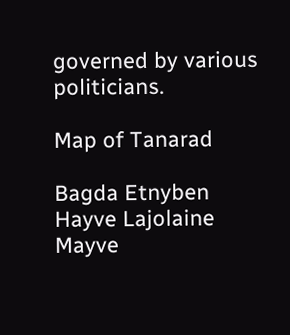governed by various politicians.

Map of Tanarad

Bagda Etnyben Hayve Lajolaine Mayve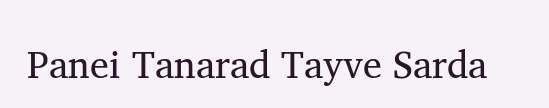Panei Tanarad Tayve Sarda